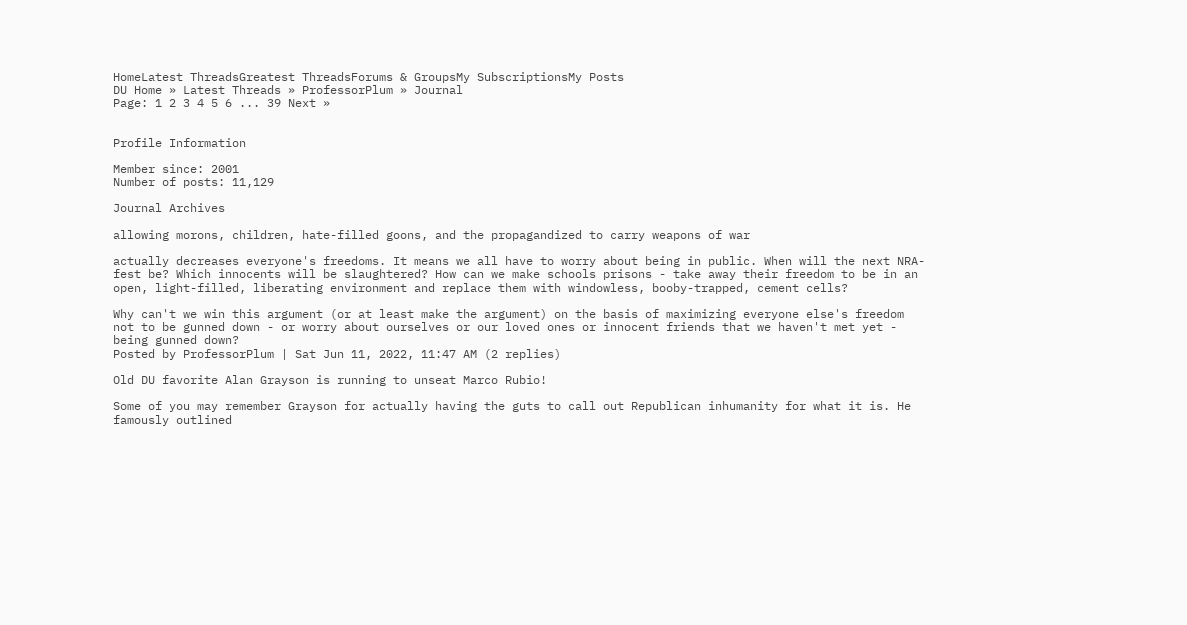HomeLatest ThreadsGreatest ThreadsForums & GroupsMy SubscriptionsMy Posts
DU Home » Latest Threads » ProfessorPlum » Journal
Page: 1 2 3 4 5 6 ... 39 Next »


Profile Information

Member since: 2001
Number of posts: 11,129

Journal Archives

allowing morons, children, hate-filled goons, and the propagandized to carry weapons of war

actually decreases everyone's freedoms. It means we all have to worry about being in public. When will the next NRA-fest be? Which innocents will be slaughtered? How can we make schools prisons - take away their freedom to be in an open, light-filled, liberating environment and replace them with windowless, booby-trapped, cement cells?

Why can't we win this argument (or at least make the argument) on the basis of maximizing everyone else's freedom not to be gunned down - or worry about ourselves or our loved ones or innocent friends that we haven't met yet - being gunned down?
Posted by ProfessorPlum | Sat Jun 11, 2022, 11:47 AM (2 replies)

Old DU favorite Alan Grayson is running to unseat Marco Rubio!

Some of you may remember Grayson for actually having the guts to call out Republican inhumanity for what it is. He famously outlined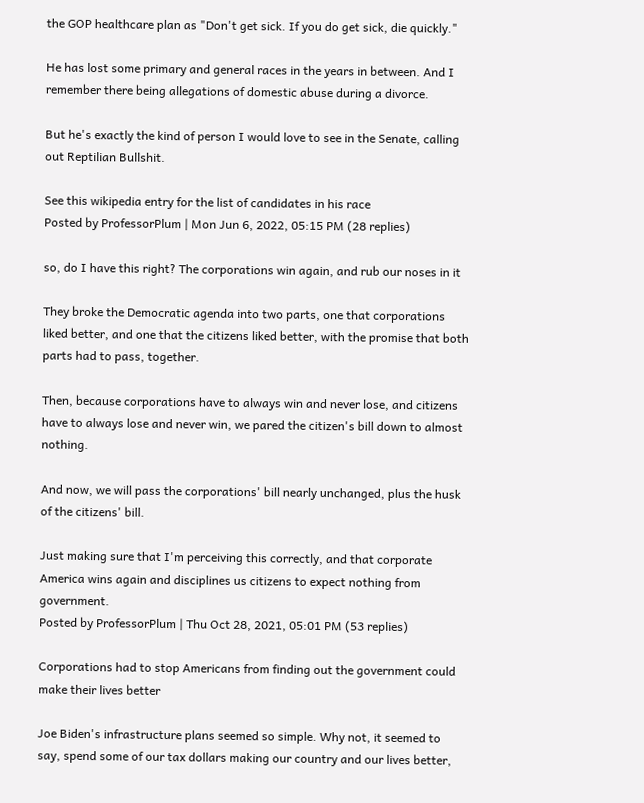the GOP healthcare plan as "Don't get sick. If you do get sick, die quickly."

He has lost some primary and general races in the years in between. And I remember there being allegations of domestic abuse during a divorce.

But he's exactly the kind of person I would love to see in the Senate, calling out Reptilian Bullshit.

See this wikipedia entry for the list of candidates in his race
Posted by ProfessorPlum | Mon Jun 6, 2022, 05:15 PM (28 replies)

so, do I have this right? The corporations win again, and rub our noses in it

They broke the Democratic agenda into two parts, one that corporations liked better, and one that the citizens liked better, with the promise that both parts had to pass, together.

Then, because corporations have to always win and never lose, and citizens have to always lose and never win, we pared the citizen's bill down to almost nothing.

And now, we will pass the corporations' bill nearly unchanged, plus the husk of the citizens' bill.

Just making sure that I'm perceiving this correctly, and that corporate America wins again and disciplines us citizens to expect nothing from government.
Posted by ProfessorPlum | Thu Oct 28, 2021, 05:01 PM (53 replies)

Corporations had to stop Americans from finding out the government could make their lives better

Joe Biden's infrastructure plans seemed so simple. Why not, it seemed to say, spend some of our tax dollars making our country and our lives better,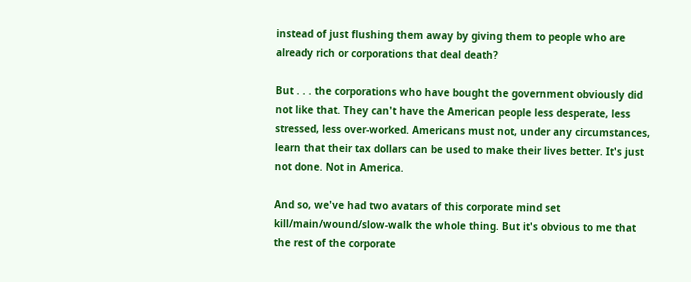instead of just flushing them away by giving them to people who are already rich or corporations that deal death?

But . . . the corporations who have bought the government obviously did not like that. They can't have the American people less desperate, less stressed, less over-worked. Americans must not, under any circumstances, learn that their tax dollars can be used to make their lives better. It's just not done. Not in America.

And so, we've had two avatars of this corporate mind set kill/main/wound/slow-walk the whole thing. But it's obvious to me that the rest of the corporate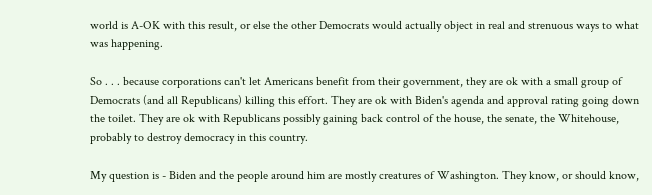world is A-OK with this result, or else the other Democrats would actually object in real and strenuous ways to what was happening.

So . . . because corporations can't let Americans benefit from their government, they are ok with a small group of Democrats (and all Republicans) killing this effort. They are ok with Biden's agenda and approval rating going down the toilet. They are ok with Republicans possibly gaining back control of the house, the senate, the Whitehouse, probably to destroy democracy in this country.

My question is - Biden and the people around him are mostly creatures of Washington. They know, or should know,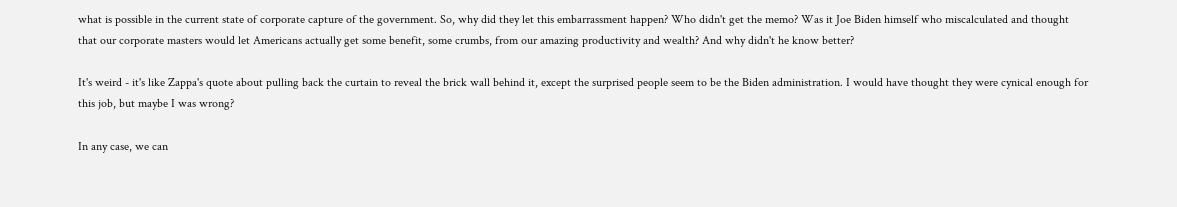what is possible in the current state of corporate capture of the government. So, why did they let this embarrassment happen? Who didn't get the memo? Was it Joe Biden himself who miscalculated and thought that our corporate masters would let Americans actually get some benefit, some crumbs, from our amazing productivity and wealth? And why didn't he know better?

It's weird - it's like Zappa's quote about pulling back the curtain to reveal the brick wall behind it, except the surprised people seem to be the Biden administration. I would have thought they were cynical enough for this job, but maybe I was wrong?

In any case, we can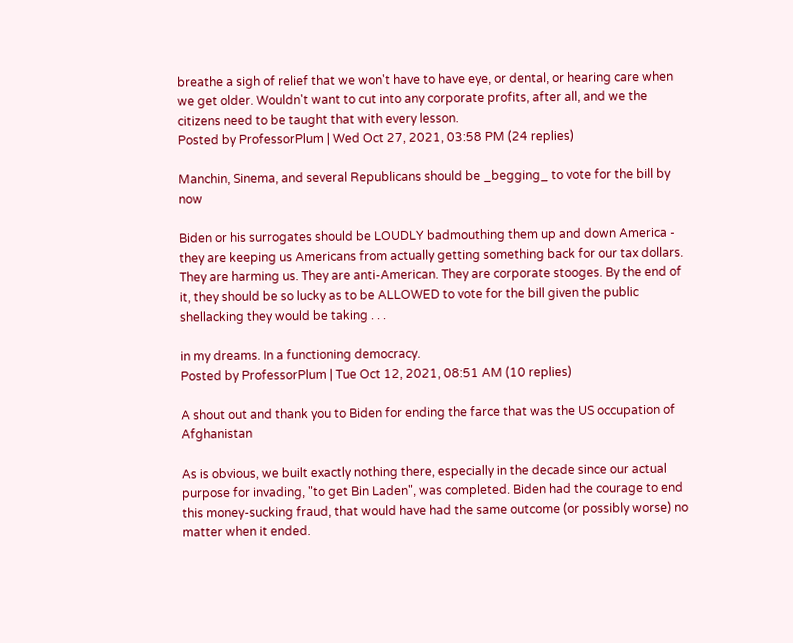breathe a sigh of relief that we won't have to have eye, or dental, or hearing care when we get older. Wouldn't want to cut into any corporate profits, after all, and we the citizens need to be taught that with every lesson.
Posted by ProfessorPlum | Wed Oct 27, 2021, 03:58 PM (24 replies)

Manchin, Sinema, and several Republicans should be _begging_ to vote for the bill by now

Biden or his surrogates should be LOUDLY badmouthing them up and down America - they are keeping us Americans from actually getting something back for our tax dollars. They are harming us. They are anti-American. They are corporate stooges. By the end of it, they should be so lucky as to be ALLOWED to vote for the bill given the public shellacking they would be taking . . .

in my dreams. In a functioning democracy.
Posted by ProfessorPlum | Tue Oct 12, 2021, 08:51 AM (10 replies)

A shout out and thank you to Biden for ending the farce that was the US occupation of Afghanistan

As is obvious, we built exactly nothing there, especially in the decade since our actual purpose for invading, "to get Bin Laden", was completed. Biden had the courage to end this money-sucking fraud, that would have had the same outcome (or possibly worse) no matter when it ended.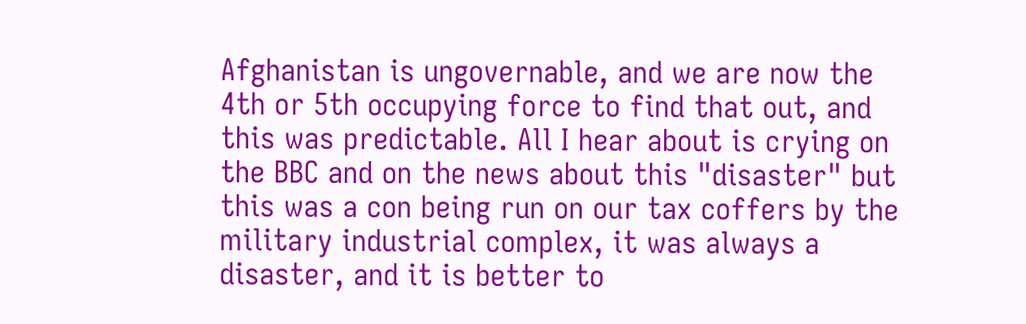Afghanistan is ungovernable, and we are now the 4th or 5th occupying force to find that out, and this was predictable. All I hear about is crying on the BBC and on the news about this "disaster" but this was a con being run on our tax coffers by the military industrial complex, it was always a disaster, and it is better to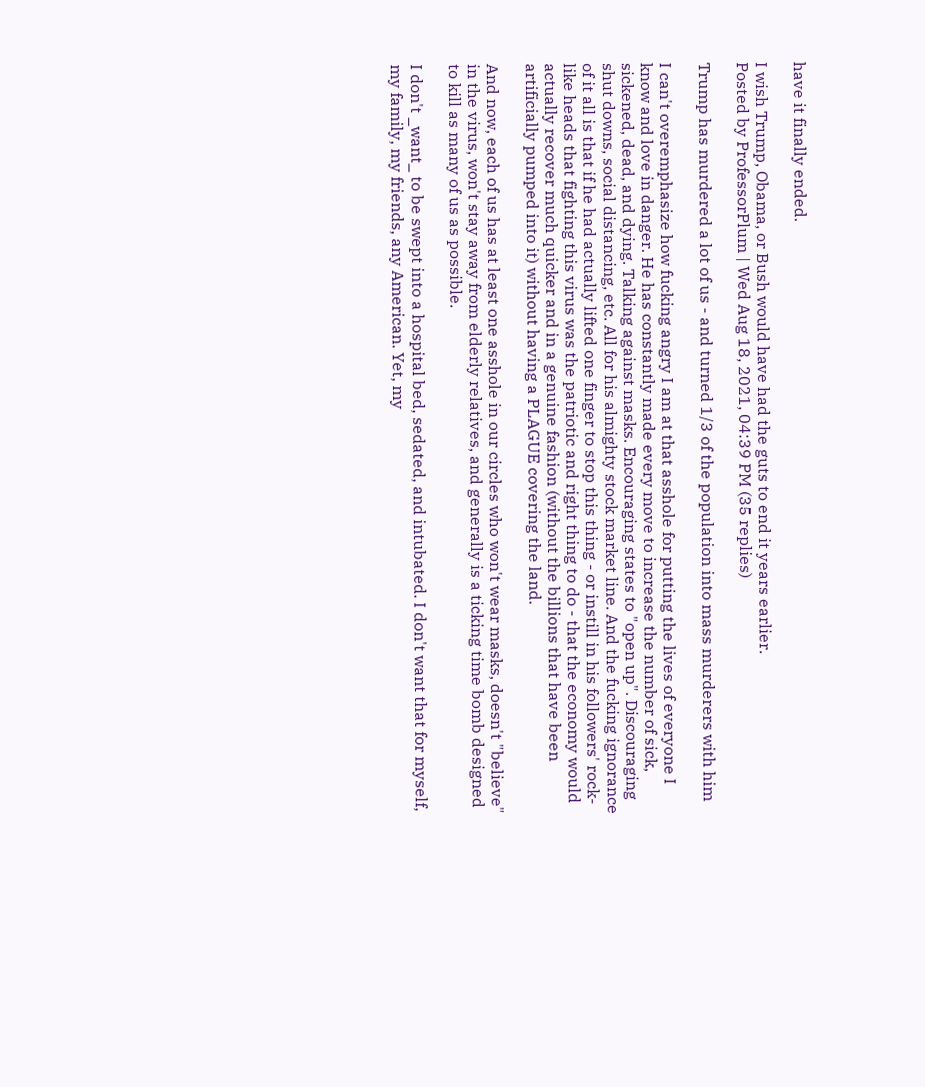have it finally ended.

I wish Trump, Obama, or Bush would have had the guts to end it years earlier.
Posted by ProfessorPlum | Wed Aug 18, 2021, 04:39 PM (35 replies)

Trump has murdered a lot of us - and turned 1/3 of the population into mass murderers with him

I can't overemphasize how fucking angry I am at that asshole for putting the lives of everyone I know and love in danger. He has constantly made every move to increase the number of sick, sickened, dead, and dying. Talking against masks. Encouraging states to "open up". Discouraging shut downs, social distancing, etc. All for his almighty stock market line. And the fucking ignorance of it all is that if he had actually lifted one finger to stop this thing - or instill in his followers' rock-like heads that fighting this virus was the patriotic and right thing to do - that the economy would actually recover much quicker and in a genuine fashion (without the billions that have been artificially pumped into it) without having a PLAGUE covering the land.

And now, each of us has at least one asshole in our circles who won't wear masks, doesn't "believe" in the virus, won't stay away from elderly relatives, and generally is a ticking time bomb designed to kill as many of us as possible.

I don't _want_ to be swept into a hospital bed, sedated, and intubated. I don't want that for myself, my family, my friends, any American. Yet, my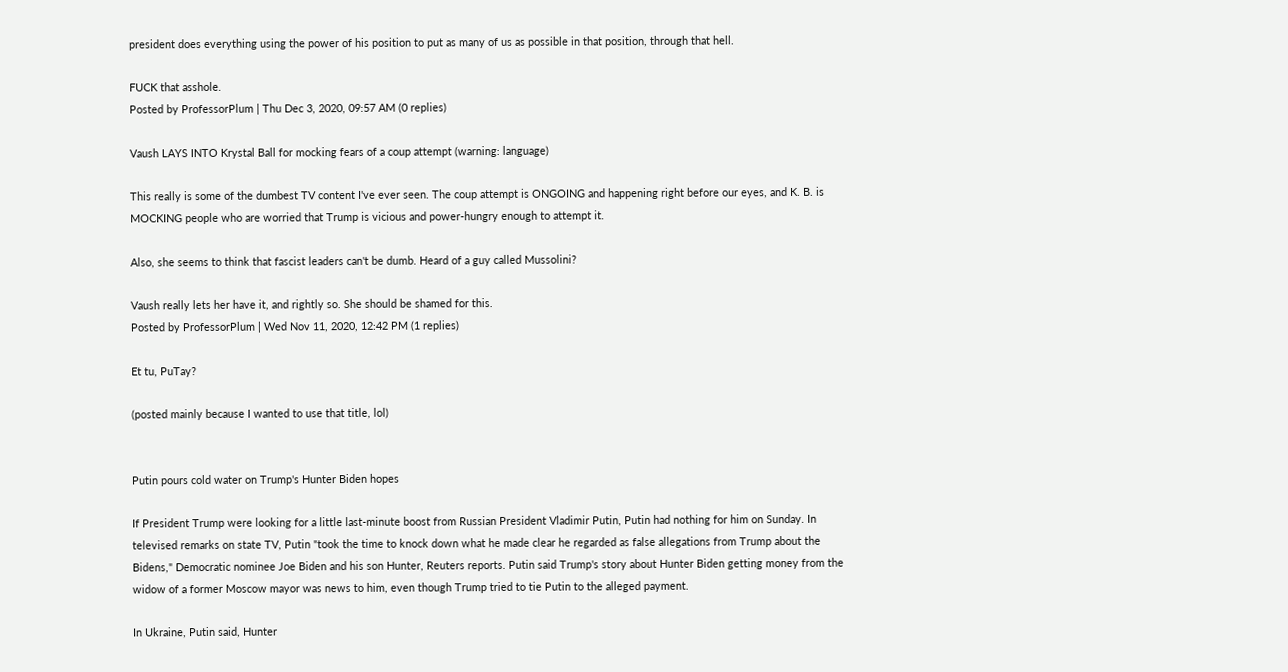president does everything using the power of his position to put as many of us as possible in that position, through that hell.

FUCK that asshole.
Posted by ProfessorPlum | Thu Dec 3, 2020, 09:57 AM (0 replies)

Vaush LAYS INTO Krystal Ball for mocking fears of a coup attempt (warning: language)

This really is some of the dumbest TV content I've ever seen. The coup attempt is ONGOING and happening right before our eyes, and K. B. is MOCKING people who are worried that Trump is vicious and power-hungry enough to attempt it.

Also, she seems to think that fascist leaders can't be dumb. Heard of a guy called Mussolini?

Vaush really lets her have it, and rightly so. She should be shamed for this.
Posted by ProfessorPlum | Wed Nov 11, 2020, 12:42 PM (1 replies)

Et tu, PuTay?

(posted mainly because I wanted to use that title, lol)


Putin pours cold water on Trump's Hunter Biden hopes

If President Trump were looking for a little last-minute boost from Russian President Vladimir Putin, Putin had nothing for him on Sunday. In televised remarks on state TV, Putin "took the time to knock down what he made clear he regarded as false allegations from Trump about the Bidens," Democratic nominee Joe Biden and his son Hunter, Reuters reports. Putin said Trump's story about Hunter Biden getting money from the widow of a former Moscow mayor was news to him, even though Trump tried to tie Putin to the alleged payment.

In Ukraine, Putin said, Hunter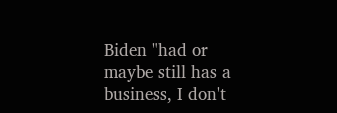Biden "had or maybe still has a business, I don't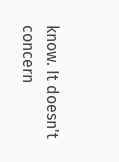know. It doesn't concern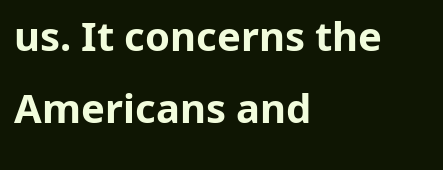us. It concerns the Americans and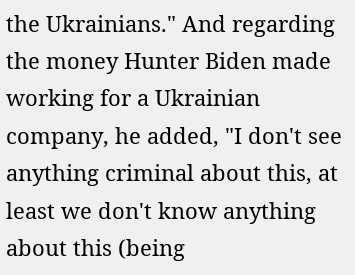the Ukrainians." And regarding the money Hunter Biden made working for a Ukrainian company, he added, "I don't see anything criminal about this, at least we don't know anything about this (being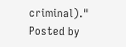criminal)."
Posted by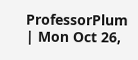ProfessorPlum | Mon Oct 26,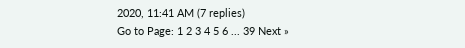2020, 11:41 AM (7 replies)
Go to Page: 1 2 3 4 5 6 ... 39 Next »